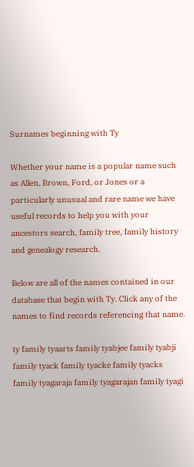Surnames beginning with Ty

Whether your name is a popular name such as Allen, Brown, Ford, or Jones or a particularly unusual and rare name we have useful records to help you with your ancestors search, family tree, family history and genealogy research.

Below are all of the names contained in our database that begin with Ty. Click any of the names to find records referencing that name.

ty family tyaarts family tyabjee family tyabji family tyack family tyacke family tyacks family tyagaraja family tyagarajan family tyagi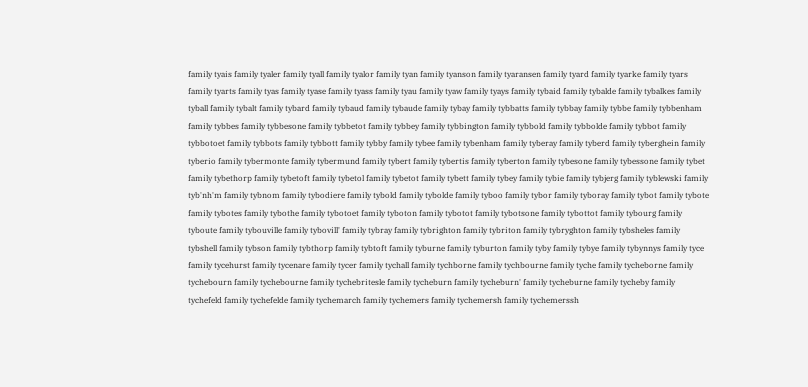family tyais family tyaler family tyall family tyalor family tyan family tyanson family tyaransen family tyard family tyarke family tyars family tyarts family tyas family tyase family tyass family tyau family tyaw family tyays family tybaid family tybalde family tybalkes family tyball family tybalt family tybard family tybaud family tybaude family tybay family tybbatts family tybbay family tybbe family tybbenham family tybbes family tybbesone family tybbetot family tybbey family tybbington family tybbold family tybbolde family tybbot family tybbotoet family tybbots family tybbott family tybby family tybee family tybenham family tyberay family tyberd family tyberghein family tyberio family tybermonte family tybermund family tybert family tybertis family tyberton family tybesone family tybessone family tybet family tybethorp family tybetoft family tybetol family tybetot family tybett family tybey family tybie family tybjerg family tyblewski family tyb'nh'm family tybnom family tybodiere family tybold family tybolde family tyboo family tybor family tyboray family tybot family tybote family tybotes family tybothe family tybotoet family tyboton family tybotot family tybotsone family tybottot family tybourg family tyboute family tybouville family tybovill' family tybray family tybrighton family tybriton family tybryghton family tybsheles family tybshell family tybson family tybthorp family tybtoft family tyburne family tyburton family tyby family tybye family tybynnys family tyce family tycehurst family tycenare family tycer family tychall family tychborne family tychbourne family tyche family tycheborne family tychebourn family tychebourne family tychebritesle family tycheburn family tycheburn' family tycheburne family tycheby family tychefeld family tychefelde family tychemarch family tychemers family tychemersh family tychemerssh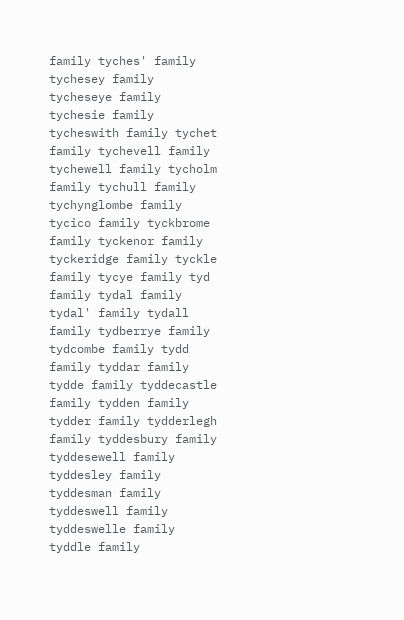family tyches' family tychesey family tycheseye family tychesie family tycheswith family tychet family tychevell family tychewell family tycholm family tychull family tychynglombe family tycico family tyckbrome family tyckenor family tyckeridge family tyckle family tycye family tyd family tydal family tydal' family tydall family tydberrye family tydcombe family tydd family tyddar family tydde family tyddecastle family tydden family tydder family tydderlegh family tyddesbury family tyddesewell family tyddesley family tyddesman family tyddeswell family tyddeswelle family tyddle family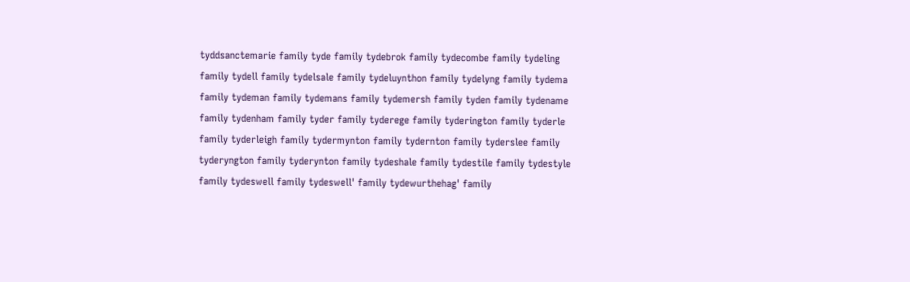tyddsanctemarie family tyde family tydebrok family tydecombe family tydeling family tydell family tydelsale family tydeluynthon family tydelyng family tydema family tydeman family tydemans family tydemersh family tyden family tydename family tydenham family tyder family tyderege family tyderington family tyderle family tyderleigh family tydermynton family tydernton family tyderslee family tyderyngton family tyderynton family tydeshale family tydestile family tydestyle family tydeswell family tydeswell' family tydewurthehag' family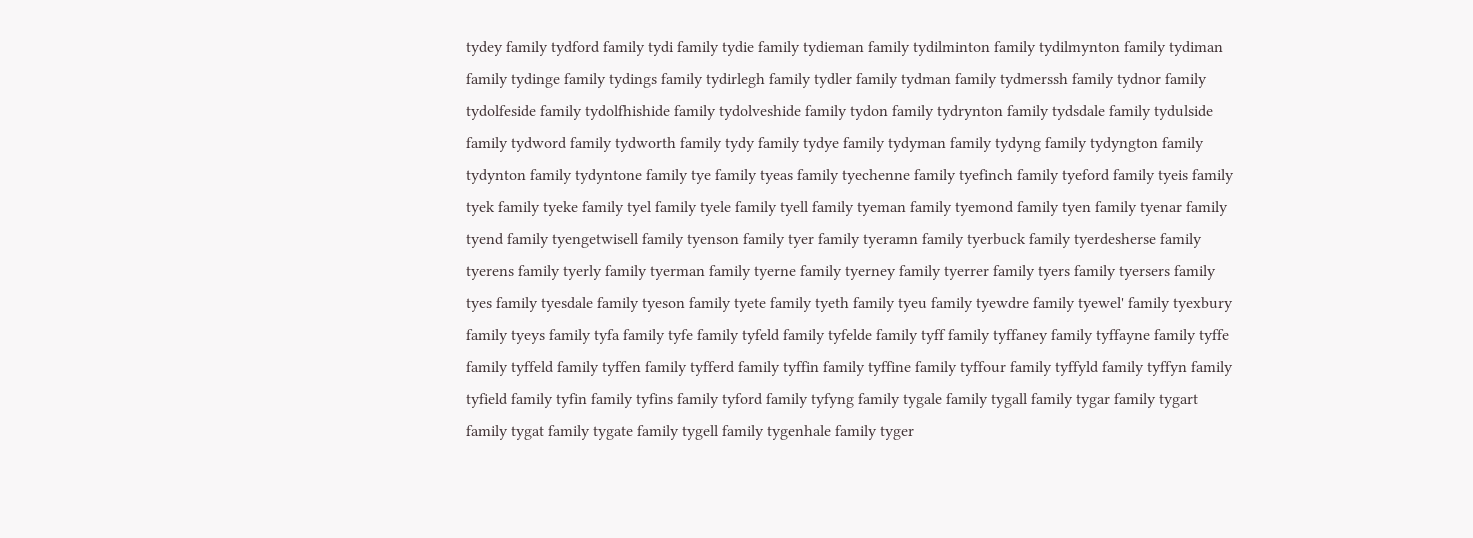tydey family tydford family tydi family tydie family tydieman family tydilminton family tydilmynton family tydiman family tydinge family tydings family tydirlegh family tydler family tydman family tydmerssh family tydnor family tydolfeside family tydolfhishide family tydolveshide family tydon family tydrynton family tydsdale family tydulside family tydword family tydworth family tydy family tydye family tydyman family tydyng family tydyngton family tydynton family tydyntone family tye family tyeas family tyechenne family tyefinch family tyeford family tyeis family tyek family tyeke family tyel family tyele family tyell family tyeman family tyemond family tyen family tyenar family tyend family tyengetwisell family tyenson family tyer family tyeramn family tyerbuck family tyerdesherse family tyerens family tyerly family tyerman family tyerne family tyerney family tyerrer family tyers family tyersers family tyes family tyesdale family tyeson family tyete family tyeth family tyeu family tyewdre family tyewel' family tyexbury family tyeys family tyfa family tyfe family tyfeld family tyfelde family tyff family tyffaney family tyffayne family tyffe family tyffeld family tyffen family tyfferd family tyffin family tyffine family tyffour family tyffyld family tyffyn family tyfield family tyfin family tyfins family tyford family tyfyng family tygale family tygall family tygar family tygart family tygat family tygate family tygell family tygenhale family tyger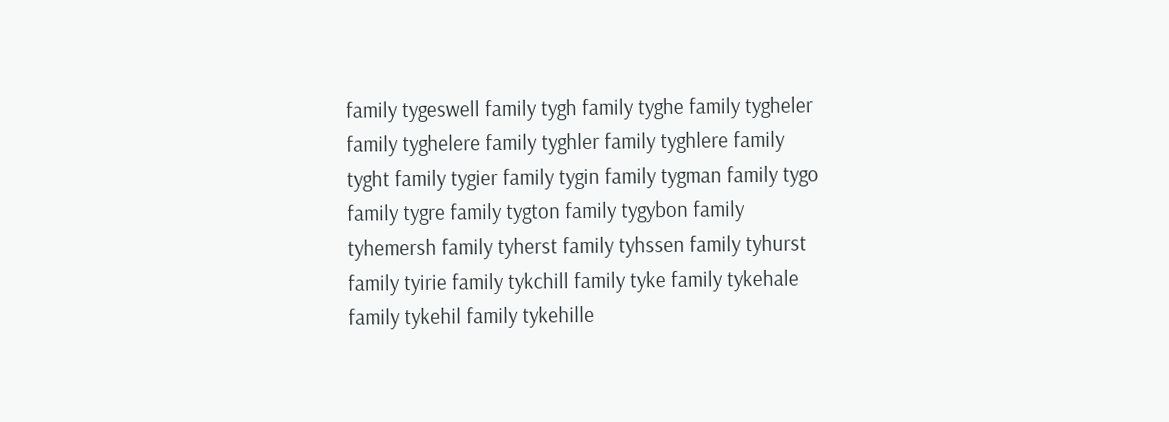family tygeswell family tygh family tyghe family tygheler family tyghelere family tyghler family tyghlere family tyght family tygier family tygin family tygman family tygo family tygre family tygton family tygybon family tyhemersh family tyherst family tyhssen family tyhurst family tyirie family tykchill family tyke family tykehale family tykehil family tykehille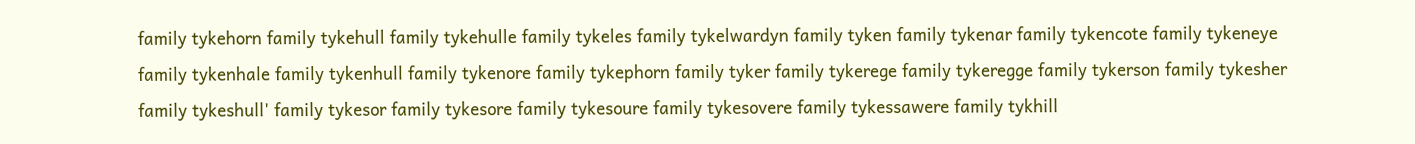family tykehorn family tykehull family tykehulle family tykeles family tykelwardyn family tyken family tykenar family tykencote family tykeneye family tykenhale family tykenhull family tykenore family tykephorn family tyker family tykerege family tykeregge family tykerson family tykesher family tykeshull' family tykesor family tykesore family tykesoure family tykesovere family tykessawere family tykhill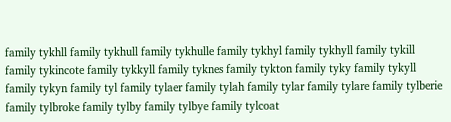family tykhll family tykhull family tykhulle family tykhyl family tykhyll family tykill family tykincote family tykkyll family tyknes family tykton family tyky family tykyll family tykyn family tyl family tylaer family tylah family tylar family tylare family tylberie family tylbroke family tylby family tylbye family tylcoat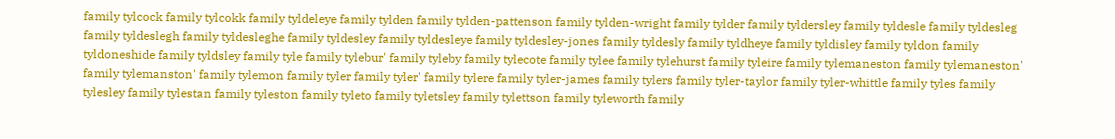family tylcock family tylcokk family tyldeleye family tylden family tylden-pattenson family tylden-wright family tylder family tyldersley family tyldesle family tyldesleg family tyldeslegh family tyldesleghe family tyldesley family tyldesleye family tyldesley-jones family tyldesly family tyldheye family tyldisley family tyldon family tyldoneshide family tyldsley family tyle family tylebur' family tyleby family tylecote family tylee family tylehurst family tyleire family tylemaneston family tylemaneston' family tylemanston' family tylemon family tyler family tyler' family tylere family tyler-james family tylers family tyler-taylor family tyler-whittle family tyles family tylesley family tylestan family tyleston family tyleto family tyletsley family tylettson family tyleworth family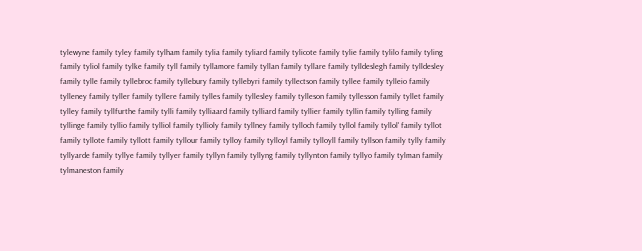tylewyne family tyley family tylham family tylia family tyliard family tylicote family tylie family tylilo family tyling family tyliol family tylke family tyll family tyllamore family tyllan family tyllare family tylldeslegh family tylldesley family tylle family tyllebroc family tyllebury family tyllebyri family tyllectson family tyllee family tylleio family tylleney family tyller family tyllere family tylles family tyllesley family tylleson family tyllesson family tyllet family tylley family tyllfurthe family tylli family tylliaard family tylliard family tyllier family tyllin family tylling family tyllinge family tyllio family tylliol family tyllioly family tyllney family tylloch family tyllol family tyllol' family tyllot family tyllote family tyllott family tyllour family tylloy family tylloyl family tylloyll family tyllson family tylly family tyllyarde family tyllye family tyllyer family tyllyn family tyllyng family tyllynton family tyllyo family tylman family tylmaneston family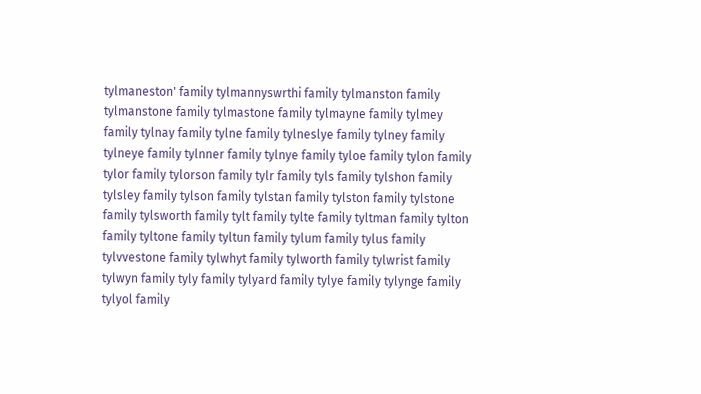tylmaneston' family tylmannyswrthi family tylmanston family tylmanstone family tylmastone family tylmayne family tylmey family tylnay family tylne family tylneslye family tylney family tylneye family tylnner family tylnye family tyloe family tylon family tylor family tylorson family tylr family tyls family tylshon family tylsley family tylson family tylstan family tylston family tylstone family tylsworth family tylt family tylte family tyltman family tylton family tyltone family tyltun family tylum family tylus family tylvvestone family tylwhyt family tylworth family tylwrist family tylwyn family tyly family tylyard family tylye family tylynge family tylyol family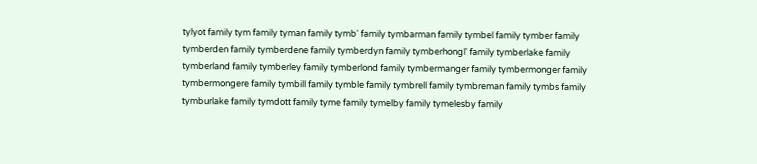tylyot family tym family tyman family tymb' family tymbarman family tymbel family tymber family tymberden family tymberdene family tymberdyn family tymberhongl' family tymberlake family tymberland family tymberley family tymberlond family tymbermanger family tymbermonger family tymbermongere family tymbill family tymble family tymbrell family tymbreman family tymbs family tymburlake family tymdott family tyme family tymelby family tymelesby family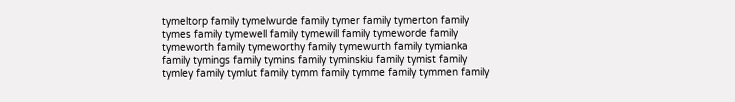tymeltorp family tymelwurde family tymer family tymerton family tymes family tymewell family tymewill family tymeworde family tymeworth family tymeworthy family tymewurth family tymianka family tymings family tymins family tyminskiu family tymist family tymley family tymlut family tymm family tymme family tymmen family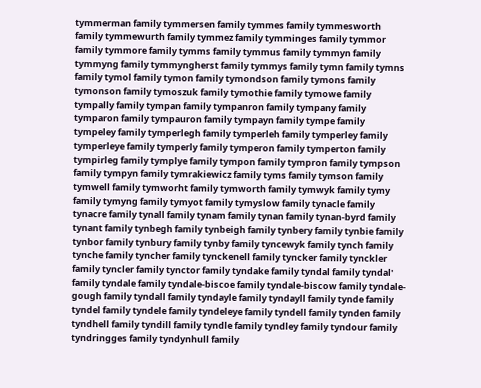tymmerman family tymmersen family tymmes family tymmesworth family tymmewurth family tymmez family tymminges family tymmor family tymmore family tymms family tymmus family tymmyn family tymmyng family tymmyngherst family tymmys family tymn family tymns family tymol family tymon family tymondson family tymons family tymonson family tymoszuk family tymothie family tymowe family tympally family tympan family tympanron family tympany family tymparon family tympauron family tympayn family tympe family tympeley family tymperlegh family tymperleh family tymperley family tymperleye family tymperly family tymperon family tymperton family tympirleg family tymplye family tympon family tympron family tympson family tympyn family tymrakiewicz family tyms family tymson family tymwell family tymworht family tymworth family tymwyk family tymy family tymyng family tymyot family tymyslow family tynacle family tynacre family tynall family tynam family tynan family tynan-byrd family tynant family tynbegh family tynbeigh family tynbery family tynbie family tynbor family tynbury family tynby family tyncewyk family tynch family tynche family tyncher family tynckenell family tyncker family tynckler family tyncler family tynctor family tyndake family tyndal family tyndal' family tyndale family tyndale-biscoe family tyndale-biscow family tyndale-gough family tyndall family tyndayle family tyndayll family tynde family tyndel family tyndele family tyndeleye family tyndell family tynden family tyndhell family tyndill family tyndle family tyndley family tyndour family tyndringges family tyndynhull family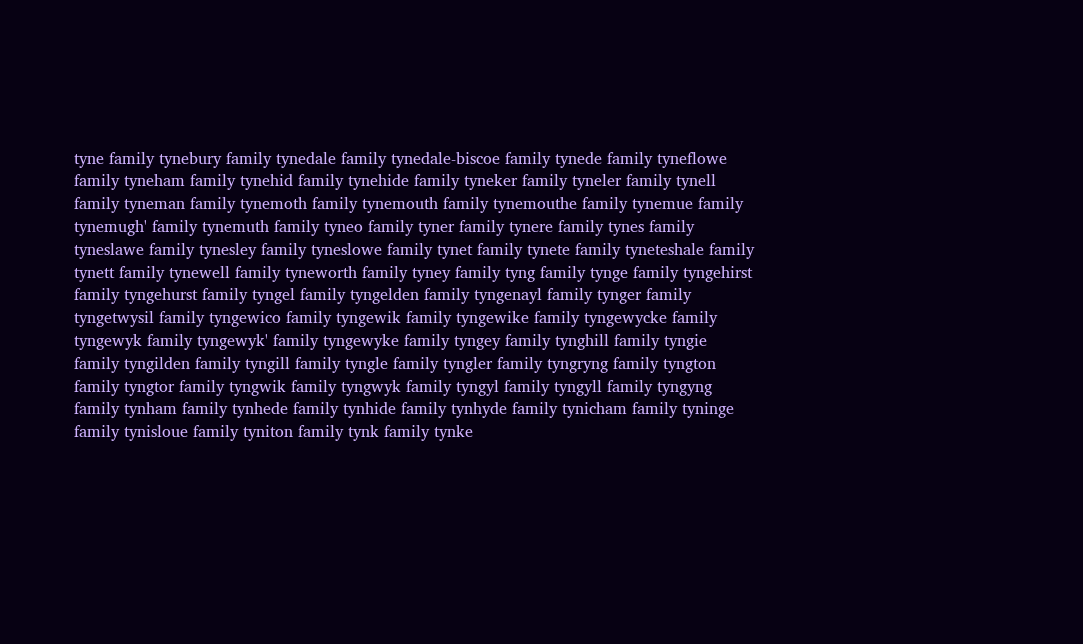tyne family tynebury family tynedale family tynedale-biscoe family tynede family tyneflowe family tyneham family tynehid family tynehide family tyneker family tyneler family tynell family tyneman family tynemoth family tynemouth family tynemouthe family tynemue family tynemugh' family tynemuth family tyneo family tyner family tynere family tynes family tyneslawe family tynesley family tyneslowe family tynet family tynete family tyneteshale family tynett family tynewell family tyneworth family tyney family tyng family tynge family tyngehirst family tyngehurst family tyngel family tyngelden family tyngenayl family tynger family tyngetwysil family tyngewico family tyngewik family tyngewike family tyngewycke family tyngewyk family tyngewyk' family tyngewyke family tyngey family tynghill family tyngie family tyngilden family tyngill family tyngle family tyngler family tyngryng family tyngton family tyngtor family tyngwik family tyngwyk family tyngyl family tyngyll family tyngyng family tynham family tynhede family tynhide family tynhyde family tynicham family tyninge family tynisloue family tyniton family tynk family tynke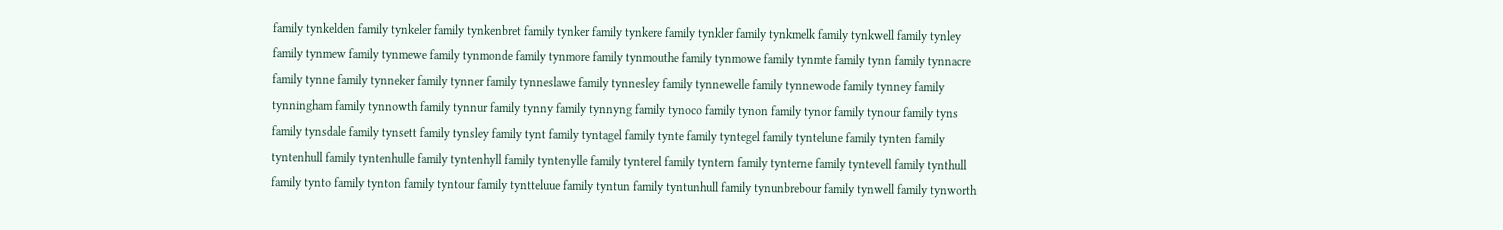family tynkelden family tynkeler family tynkenbret family tynker family tynkere family tynkler family tynkmelk family tynkwell family tynley family tynmew family tynmewe family tynmonde family tynmore family tynmouthe family tynmowe family tynmte family tynn family tynnacre family tynne family tynneker family tynner family tynneslawe family tynnesley family tynnewelle family tynnewode family tynney family tynningham family tynnowth family tynnur family tynny family tynnyng family tynoco family tynon family tynor family tynour family tyns family tynsdale family tynsett family tynsley family tynt family tyntagel family tynte family tyntegel family tyntelune family tynten family tyntenhull family tyntenhulle family tyntenhyll family tyntenylle family tynterel family tyntern family tynterne family tyntevell family tynthull family tynto family tynton family tyntour family tyntteluue family tyntun family tyntunhull family tynunbrebour family tynwell family tynworth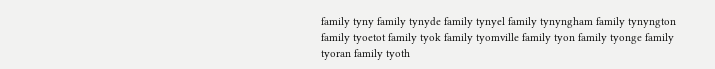family tyny family tynyde family tynyel family tynyngham family tynyngton family tyoetot family tyok family tyomville family tyon family tyonge family tyoran family tyoth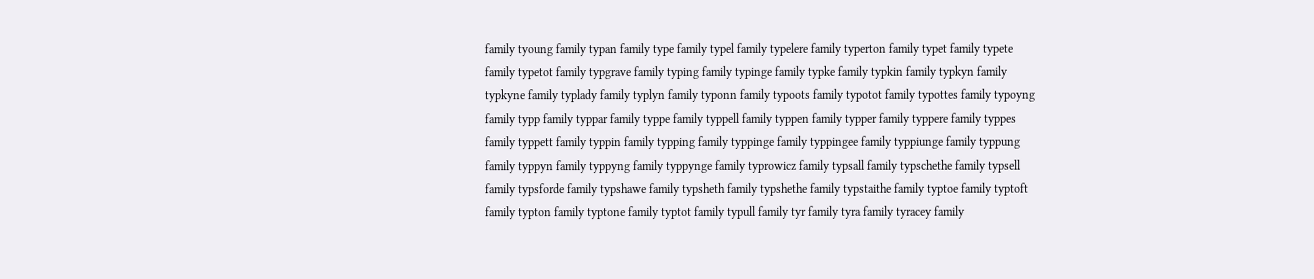family tyoung family typan family type family typel family typelere family typerton family typet family typete family typetot family typgrave family typing family typinge family typke family typkin family typkyn family typkyne family typlady family typlyn family typonn family typoots family typotot family typottes family typoyng family typp family typpar family typpe family typpell family typpen family typper family typpere family typpes family typpett family typpin family typping family typpinge family typpingee family typpiunge family typpung family typpyn family typpyng family typpynge family typrowicz family typsall family typschethe family typsell family typsforde family typshawe family typsheth family typshethe family typstaithe family typtoe family typtoft family typton family typtone family typtot family typull family tyr family tyra family tyracey family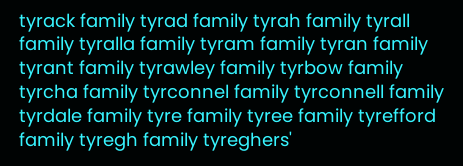tyrack family tyrad family tyrah family tyrall family tyralla family tyram family tyran family tyrant family tyrawley family tyrbow family tyrcha family tyrconnel family tyrconnell family tyrdale family tyre family tyree family tyrefford family tyregh family tyreghers'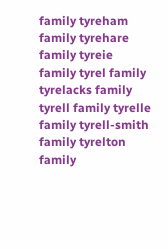family tyreham family tyrehare family tyreie family tyrel family tyrelacks family tyrell family tyrelle family tyrell-smith family tyrelton family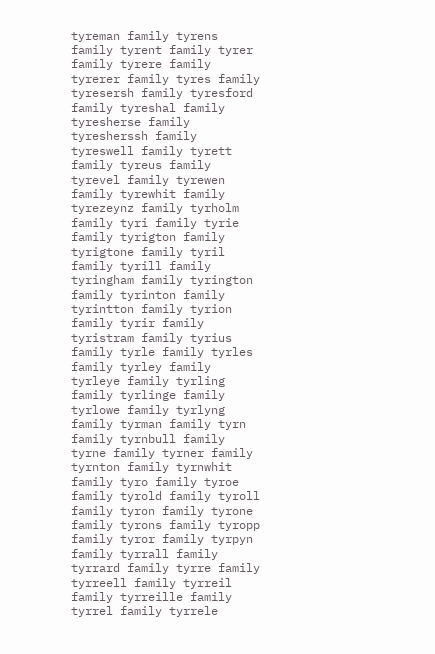tyreman family tyrens family tyrent family tyrer family tyrere family tyrerer family tyres family tyresersh family tyresford family tyreshal family tyresherse family tyresherssh family tyreswell family tyrett family tyreus family tyrevel family tyrewen family tyrewhit family tyrezeynz family tyrholm family tyri family tyrie family tyrigton family tyrigtone family tyril family tyrill family tyringham family tyrington family tyrinton family tyrintton family tyrion family tyrir family tyristram family tyrius family tyrle family tyrles family tyrley family tyrleye family tyrling family tyrlinge family tyrlowe family tyrlyng family tyrman family tyrn family tyrnbull family tyrne family tyrner family tyrnton family tyrnwhit family tyro family tyroe family tyrold family tyroll family tyron family tyrone family tyrons family tyropp family tyror family tyrpyn family tyrrall family tyrrard family tyrre family tyrreell family tyrreil family tyrreille family tyrrel family tyrrele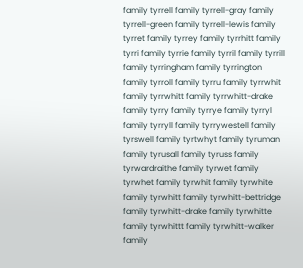family tyrrell family tyrrell-gray family tyrrell-green family tyrrell-lewis family tyrret family tyrrey family tyrrhitt family tyrri family tyrrie family tyrril family tyrrill family tyrringham family tyrrington family tyrroll family tyrru family tyrrwhit family tyrrwhitt family tyrrwhitt-drake family tyrry family tyrrye family tyrryl family tyrryll family tyrrywestell family tyrswell family tyrtwhyt family tyruman family tyrusall family tyruss family tyrwardraithe family tyrwet family tyrwhet family tyrwhit family tyrwhite family tyrwhitt family tyrwhitt-bettridge family tyrwhitt-drake family tyrwhitte family tyrwhittt family tyrwhitt-walker family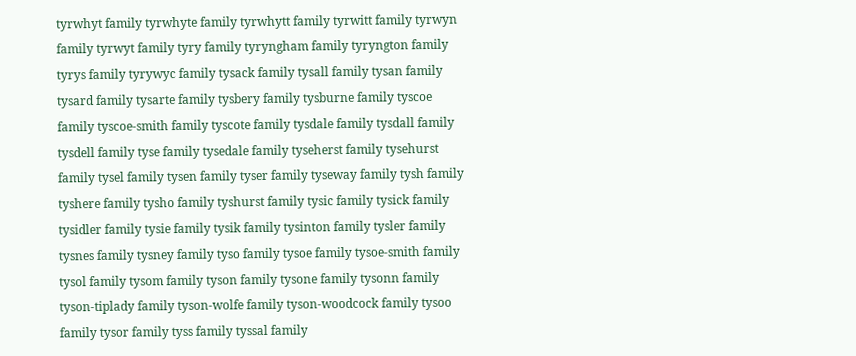tyrwhyt family tyrwhyte family tyrwhytt family tyrwitt family tyrwyn family tyrwyt family tyry family tyryngham family tyryngton family tyrys family tyrywyc family tysack family tysall family tysan family tysard family tysarte family tysbery family tysburne family tyscoe family tyscoe-smith family tyscote family tysdale family tysdall family tysdell family tyse family tysedale family tyseherst family tysehurst family tysel family tysen family tyser family tyseway family tysh family tyshere family tysho family tyshurst family tysic family tysick family tysidler family tysie family tysik family tysinton family tysler family tysnes family tysney family tyso family tysoe family tysoe-smith family tysol family tysom family tyson family tysone family tysonn family tyson-tiplady family tyson-wolfe family tyson-woodcock family tysoo family tysor family tyss family tyssal family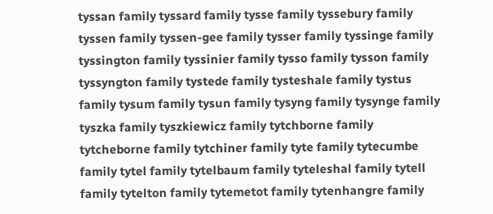tyssan family tyssard family tysse family tyssebury family tyssen family tyssen-gee family tysser family tyssinge family tyssington family tyssinier family tysso family tysson family tyssyngton family tystede family tysteshale family tystus family tysum family tysun family tysyng family tysynge family tyszka family tyszkiewicz family tytchborne family tytcheborne family tytchiner family tyte family tytecumbe family tytel family tytelbaum family tyteleshal family tytell family tytelton family tytemetot family tytenhangre family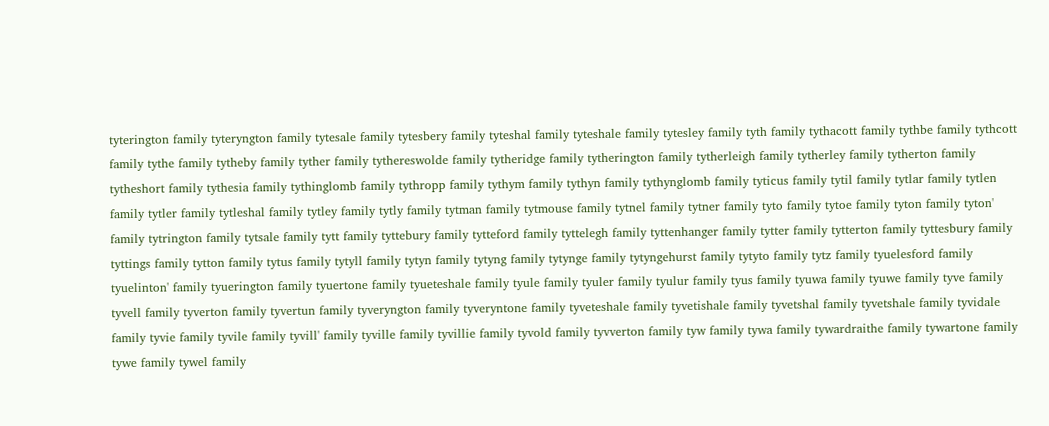tyterington family tyteryngton family tytesale family tytesbery family tyteshal family tyteshale family tytesley family tyth family tythacott family tythbe family tythcott family tythe family tytheby family tyther family tythereswolde family tytheridge family tytherington family tytherleigh family tytherley family tytherton family tytheshort family tythesia family tythinglomb family tythropp family tythym family tythyn family tythynglomb family tyticus family tytil family tytlar family tytlen family tytler family tytleshal family tytley family tytly family tytman family tytmouse family tytnel family tytner family tyto family tytoe family tyton family tyton' family tytrington family tytsale family tytt family tyttebury family tytteford family tyttelegh family tyttenhanger family tytter family tytterton family tyttesbury family tyttings family tytton family tytus family tytyll family tytyn family tytyng family tytynge family tytyngehurst family tytyto family tytz family tyuelesford family tyuelinton' family tyuerington family tyuertone family tyueteshale family tyule family tyuler family tyulur family tyus family tyuwa family tyuwe family tyve family tyvell family tyverton family tyvertun family tyveryngton family tyveryntone family tyveteshale family tyvetishale family tyvetshal family tyvetshale family tyvidale family tyvie family tyvile family tyvill' family tyville family tyvillie family tyvold family tyvverton family tyw family tywa family tywardraithe family tywartone family tywe family tywel family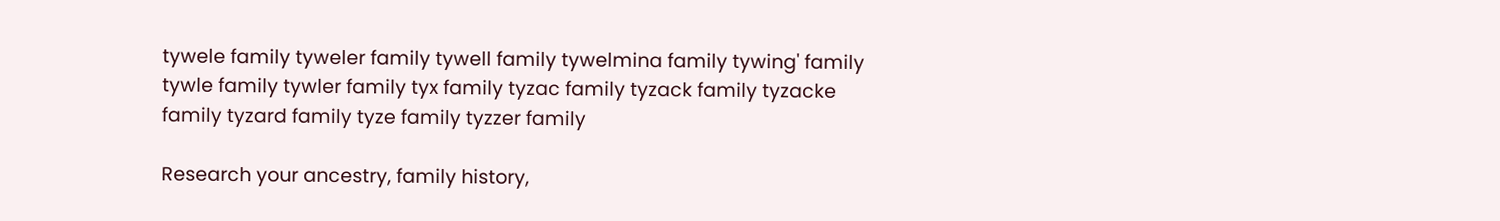tywele family tyweler family tywell family tywelmina family tywing' family tywle family tywler family tyx family tyzac family tyzack family tyzacke family tyzard family tyze family tyzzer family

Research your ancestry, family history,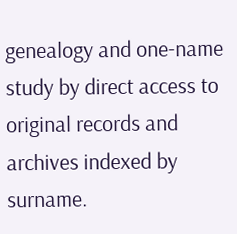genealogy and one-name study by direct access to original records and archives indexed by surname.